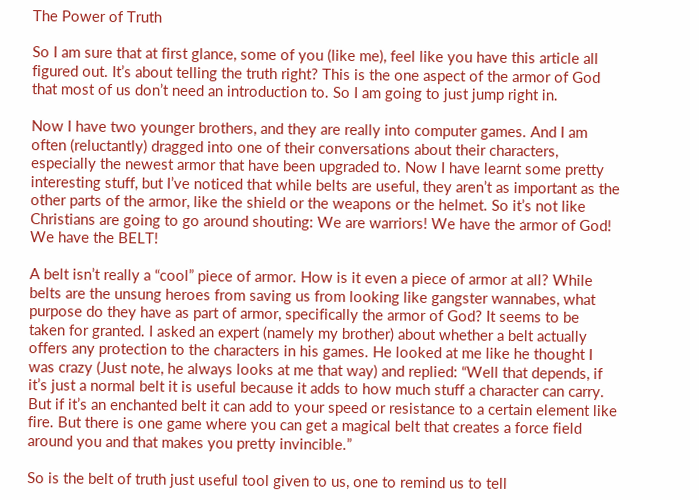The Power of Truth

So I am sure that at first glance, some of you (like me), feel like you have this article all figured out. It’s about telling the truth right? This is the one aspect of the armor of God that most of us don’t need an introduction to. So I am going to just jump right in.

Now I have two younger brothers, and they are really into computer games. And I am often (reluctantly) dragged into one of their conversations about their characters, especially the newest armor that have been upgraded to. Now I have learnt some pretty interesting stuff, but I’ve noticed that while belts are useful, they aren’t as important as the other parts of the armor, like the shield or the weapons or the helmet. So it’s not like Christians are going to go around shouting: We are warriors! We have the armor of God! We have the BELT!

A belt isn’t really a “cool” piece of armor. How is it even a piece of armor at all? While belts are the unsung heroes from saving us from looking like gangster wannabes, what purpose do they have as part of armor, specifically the armor of God? It seems to be taken for granted. I asked an expert (namely my brother) about whether a belt actually offers any protection to the characters in his games. He looked at me like he thought I was crazy (Just note, he always looks at me that way) and replied: “Well that depends, if it’s just a normal belt it is useful because it adds to how much stuff a character can carry. But if it’s an enchanted belt it can add to your speed or resistance to a certain element like fire. But there is one game where you can get a magical belt that creates a force field around you and that makes you pretty invincible.”

So is the belt of truth just useful tool given to us, one to remind us to tell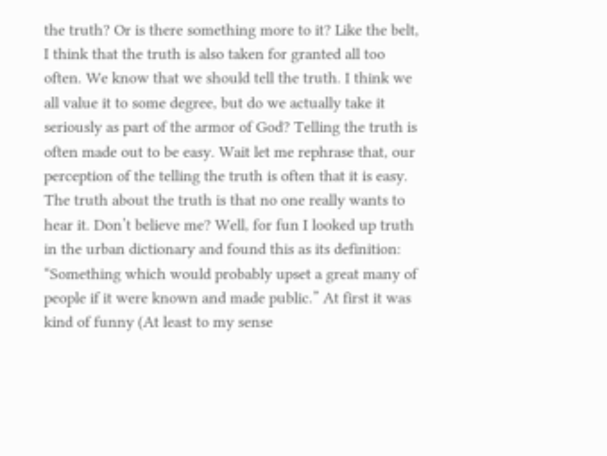the truth? Or is there something more to it? Like the belt, I think that the truth is also taken for granted all too often. We know that we should tell the truth. I think we all value it to some degree, but do we actually take it seriously as part of the armor of God? Telling the truth is often made out to be easy. Wait let me rephrase that, our perception of the telling the truth is often that it is easy. The truth about the truth is that no one really wants to hear it. Don’t believe me? Well, for fun I looked up truth in the urban dictionary and found this as its definition: “Something which would probably upset a great many of people if it were known and made public.” At first it was kind of funny (At least to my sense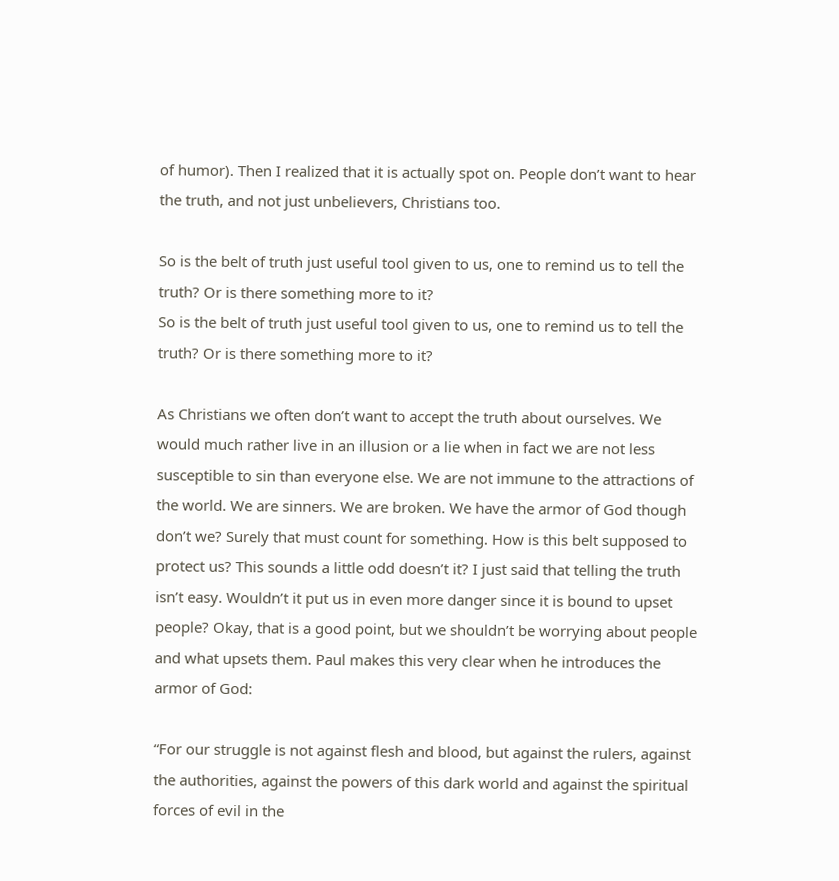of humor). Then I realized that it is actually spot on. People don’t want to hear the truth, and not just unbelievers, Christians too.

So is the belt of truth just useful tool given to us, one to remind us to tell the truth? Or is there something more to it?
So is the belt of truth just useful tool given to us, one to remind us to tell the truth? Or is there something more to it?

As Christians we often don’t want to accept the truth about ourselves. We would much rather live in an illusion or a lie when in fact we are not less susceptible to sin than everyone else. We are not immune to the attractions of the world. We are sinners. We are broken. We have the armor of God though don’t we? Surely that must count for something. How is this belt supposed to protect us? This sounds a little odd doesn’t it? I just said that telling the truth isn’t easy. Wouldn’t it put us in even more danger since it is bound to upset people? Okay, that is a good point, but we shouldn’t be worrying about people and what upsets them. Paul makes this very clear when he introduces the armor of God:

“For our struggle is not against flesh and blood, but against the rulers, against the authorities, against the powers of this dark world and against the spiritual forces of evil in the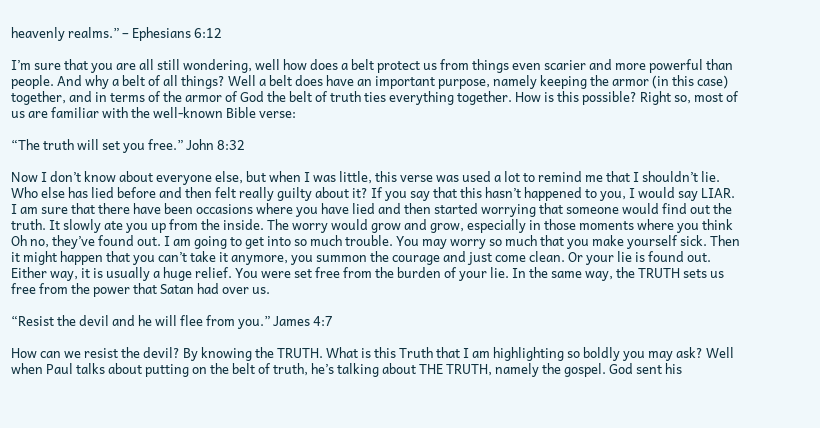heavenly realms.” – Ephesians 6:12

I’m sure that you are all still wondering, well how does a belt protect us from things even scarier and more powerful than people. And why a belt of all things? Well a belt does have an important purpose, namely keeping the armor (in this case) together, and in terms of the armor of God the belt of truth ties everything together. How is this possible? Right so, most of us are familiar with the well-known Bible verse:

“The truth will set you free.” John 8:32

Now I don’t know about everyone else, but when I was little, this verse was used a lot to remind me that I shouldn’t lie. Who else has lied before and then felt really guilty about it? If you say that this hasn’t happened to you, I would say LIAR. I am sure that there have been occasions where you have lied and then started worrying that someone would find out the truth. It slowly ate you up from the inside. The worry would grow and grow, especially in those moments where you think Oh no, they’ve found out. I am going to get into so much trouble. You may worry so much that you make yourself sick. Then it might happen that you can’t take it anymore, you summon the courage and just come clean. Or your lie is found out. Either way, it is usually a huge relief. You were set free from the burden of your lie. In the same way, the TRUTH sets us free from the power that Satan had over us.

“Resist the devil and he will flee from you.” James 4:7

How can we resist the devil? By knowing the TRUTH. What is this Truth that I am highlighting so boldly you may ask? Well when Paul talks about putting on the belt of truth, he’s talking about THE TRUTH, namely the gospel. God sent his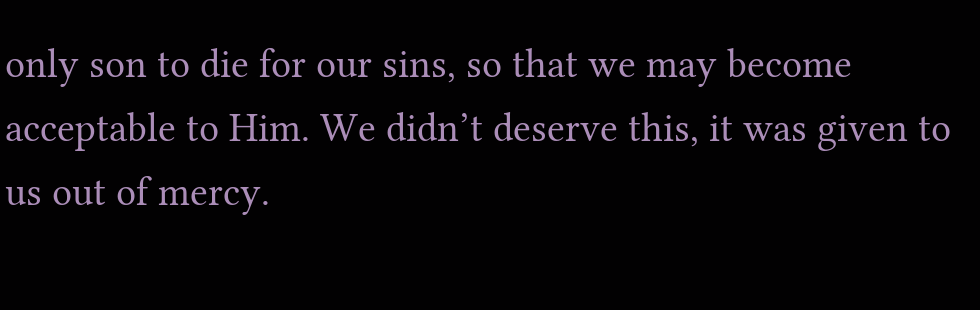only son to die for our sins, so that we may become acceptable to Him. We didn’t deserve this, it was given to us out of mercy.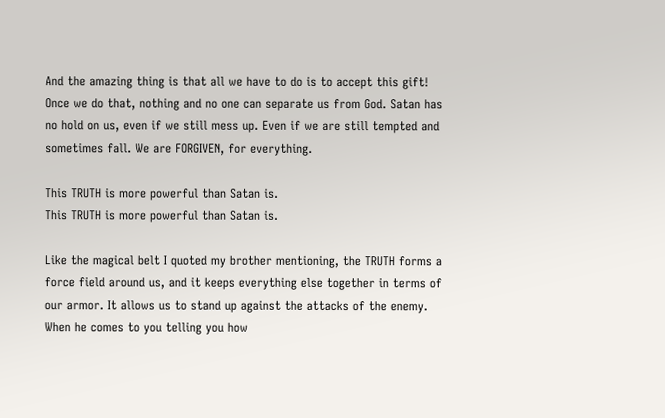And the amazing thing is that all we have to do is to accept this gift! Once we do that, nothing and no one can separate us from God. Satan has no hold on us, even if we still mess up. Even if we are still tempted and sometimes fall. We are FORGIVEN, for everything.

This TRUTH is more powerful than Satan is.
This TRUTH is more powerful than Satan is.

Like the magical belt I quoted my brother mentioning, the TRUTH forms a force field around us, and it keeps everything else together in terms of our armor. It allows us to stand up against the attacks of the enemy. When he comes to you telling you how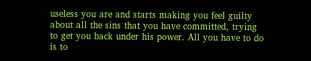useless you are and starts making you feel guilty about all the sins that you have committed, trying to get you back under his power. All you have to do is to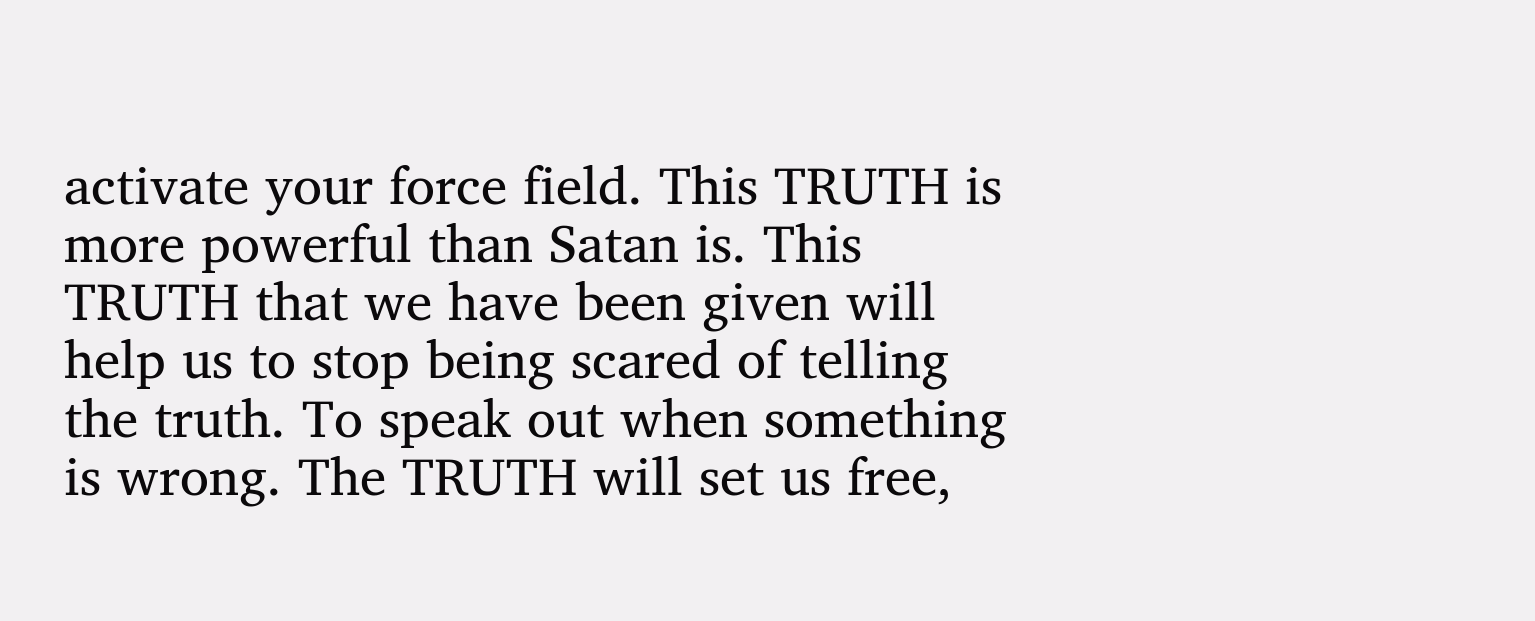activate your force field. This TRUTH is more powerful than Satan is. This TRUTH that we have been given will help us to stop being scared of telling the truth. To speak out when something is wrong. The TRUTH will set us free,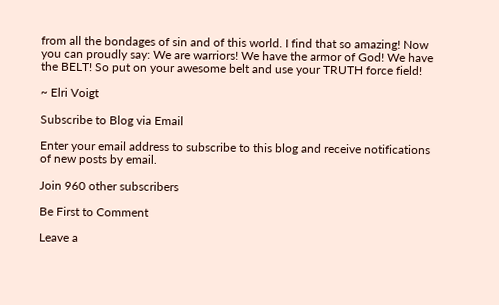from all the bondages of sin and of this world. I find that so amazing! Now you can proudly say: We are warriors! We have the armor of God! We have the BELT! So put on your awesome belt and use your TRUTH force field!

~ Elri Voigt

Subscribe to Blog via Email

Enter your email address to subscribe to this blog and receive notifications of new posts by email.

Join 960 other subscribers

Be First to Comment

Leave a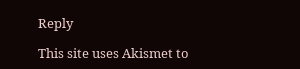Reply

This site uses Akismet to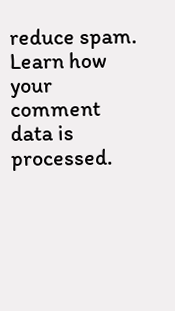reduce spam. Learn how your comment data is processed.